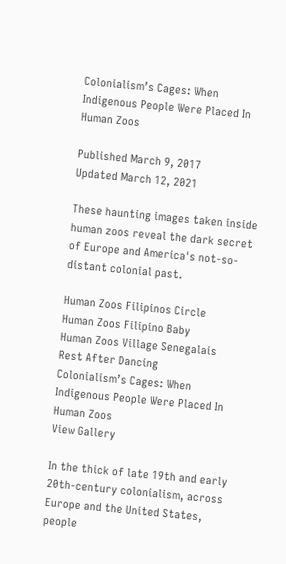Colonialism’s Cages: When Indigenous People Were Placed In Human Zoos

Published March 9, 2017
Updated March 12, 2021

These haunting images taken inside human zoos reveal the dark secret of Europe and America's not-so-distant colonial past.

Human Zoos Filipinos Circle
Human Zoos Filipino Baby
Human Zoos Village Senegalais
Rest After Dancing
Colonialism’s Cages: When Indigenous People Were Placed In Human Zoos
View Gallery

In the thick of late 19th and early 20th-century colonialism, across Europe and the United States, people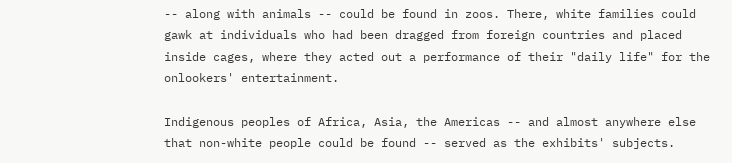-- along with animals -- could be found in zoos. There, white families could gawk at individuals who had been dragged from foreign countries and placed inside cages, where they acted out a performance of their "daily life" for the onlookers' entertainment.

Indigenous peoples of Africa, Asia, the Americas -- and almost anywhere else that non-white people could be found -- served as the exhibits' subjects.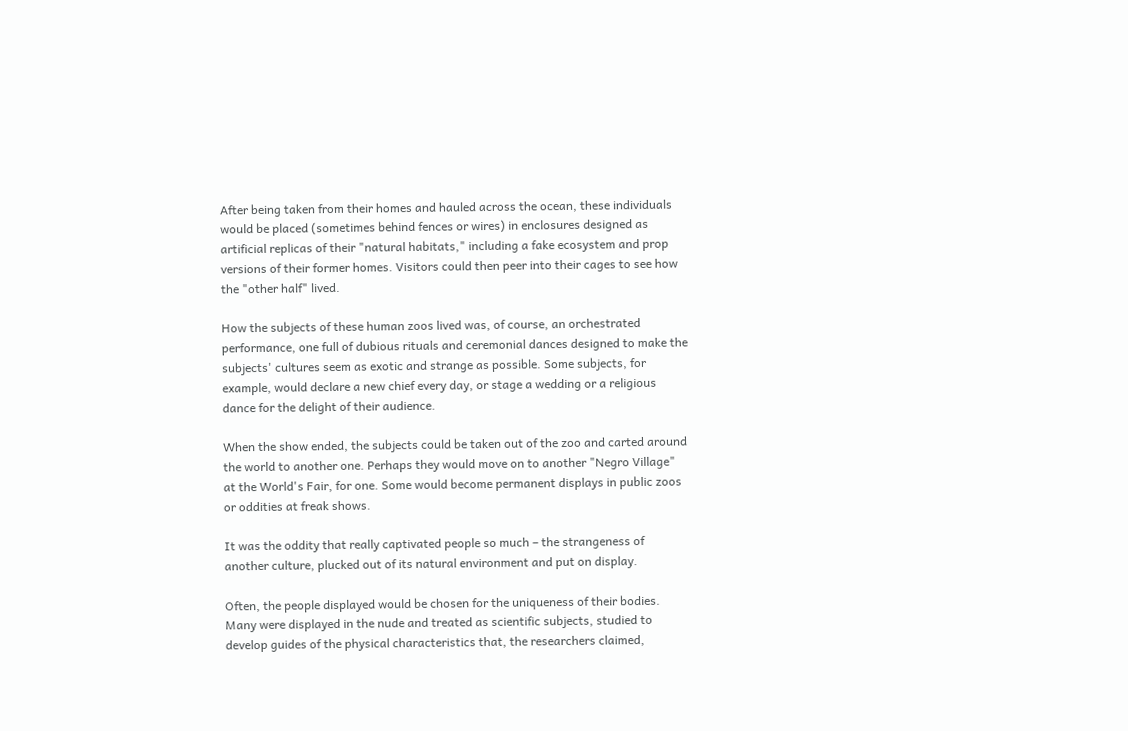After being taken from their homes and hauled across the ocean, these individuals would be placed (sometimes behind fences or wires) in enclosures designed as artificial replicas of their "natural habitats," including a fake ecosystem and prop versions of their former homes. Visitors could then peer into their cages to see how the "other half" lived.

How the subjects of these human zoos lived was, of course, an orchestrated performance, one full of dubious rituals and ceremonial dances designed to make the subjects' cultures seem as exotic and strange as possible. Some subjects, for example, would declare a new chief every day, or stage a wedding or a religious dance for the delight of their audience.

When the show ended, the subjects could be taken out of the zoo and carted around the world to another one. Perhaps they would move on to another "Negro Village" at the World's Fair, for one. Some would become permanent displays in public zoos or oddities at freak shows.

It was the oddity that really captivated people so much – the strangeness of another culture, plucked out of its natural environment and put on display.

Often, the people displayed would be chosen for the uniqueness of their bodies. Many were displayed in the nude and treated as scientific subjects, studied to develop guides of the physical characteristics that, the researchers claimed,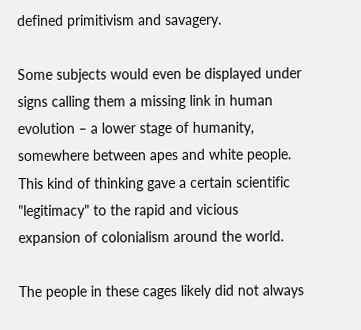defined primitivism and savagery.

Some subjects would even be displayed under signs calling them a missing link in human evolution – a lower stage of humanity, somewhere between apes and white people. This kind of thinking gave a certain scientific "legitimacy" to the rapid and vicious expansion of colonialism around the world.

The people in these cages likely did not always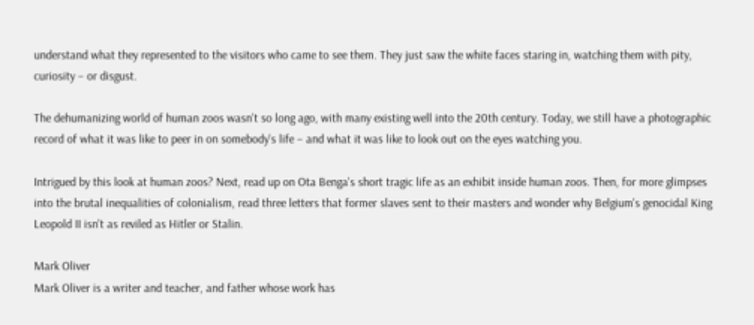understand what they represented to the visitors who came to see them. They just saw the white faces staring in, watching them with pity, curiosity – or disgust.

The dehumanizing world of human zoos wasn't so long ago, with many existing well into the 20th century. Today, we still have a photographic record of what it was like to peer in on somebody's life – and what it was like to look out on the eyes watching you.

Intrigued by this look at human zoos? Next, read up on Ota Benga's short tragic life as an exhibit inside human zoos. Then, for more glimpses into the brutal inequalities of colonialism, read three letters that former slaves sent to their masters and wonder why Belgium's genocidal King Leopold II isn't as reviled as Hitler or Stalin.

Mark Oliver
Mark Oliver is a writer and teacher, and father whose work has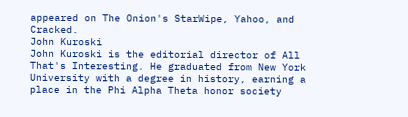appeared on The Onion's StarWipe, Yahoo, and Cracked.
John Kuroski
John Kuroski is the editorial director of All That's Interesting. He graduated from New York University with a degree in history, earning a place in the Phi Alpha Theta honor society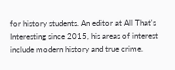for history students. An editor at All That's Interesting since 2015, his areas of interest include modern history and true crime.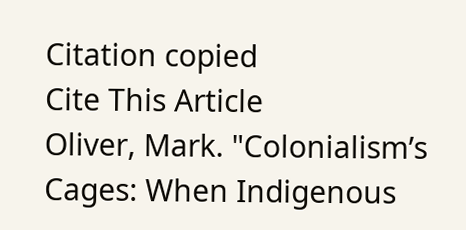Citation copied
Cite This Article
Oliver, Mark. "Colonialism’s Cages: When Indigenous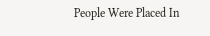People Were Placed In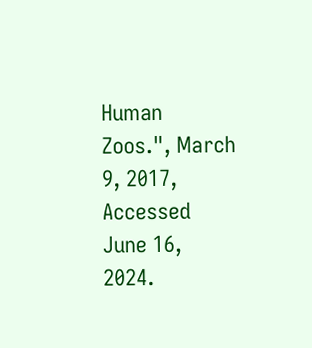Human Zoos.", March 9, 2017, Accessed June 16, 2024.